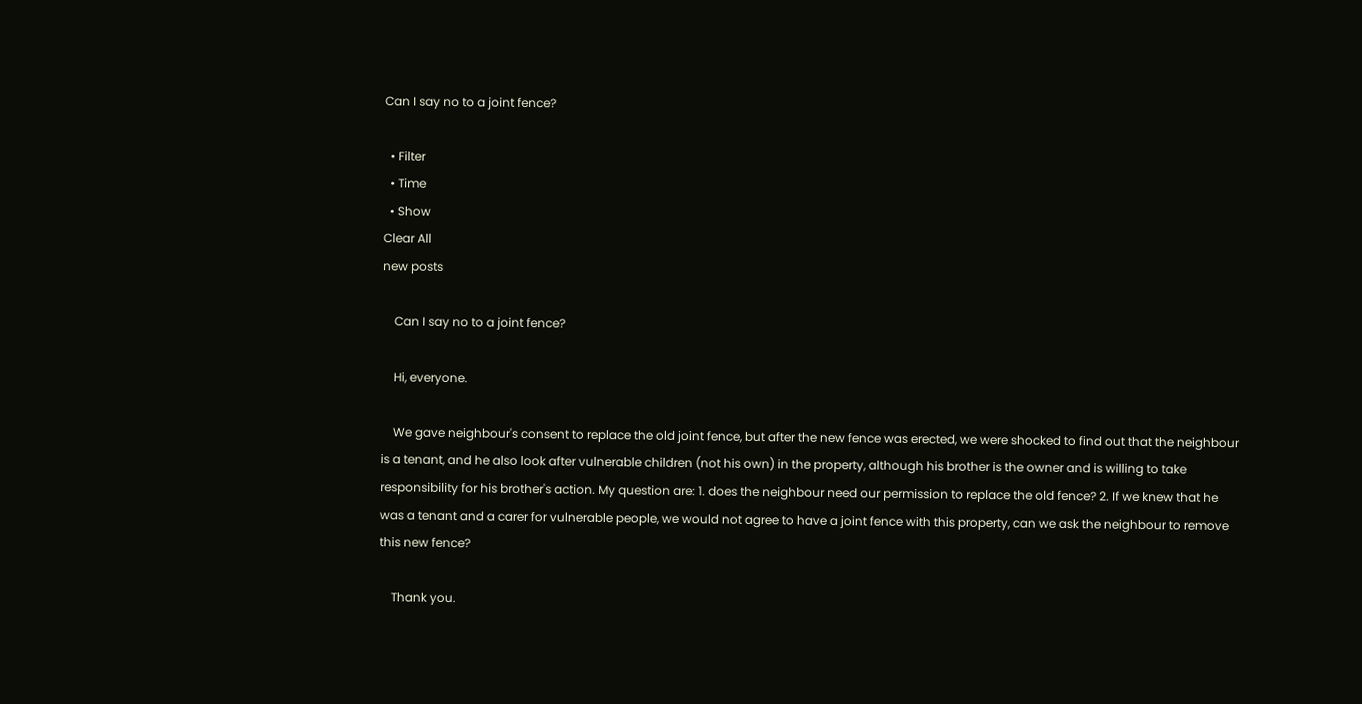Can I say no to a joint fence?

  • Filter
  • Time
  • Show
Clear All
new posts

    Can I say no to a joint fence?

    Hi, everyone.

    We gave neighbour's consent to replace the old joint fence, but after the new fence was erected, we were shocked to find out that the neighbour is a tenant, and he also look after vulnerable children (not his own) in the property, although his brother is the owner and is willing to take responsibility for his brother's action. My question are: 1. does the neighbour need our permission to replace the old fence? 2. If we knew that he was a tenant and a carer for vulnerable people, we would not agree to have a joint fence with this property, can we ask the neighbour to remove this new fence?

    Thank you.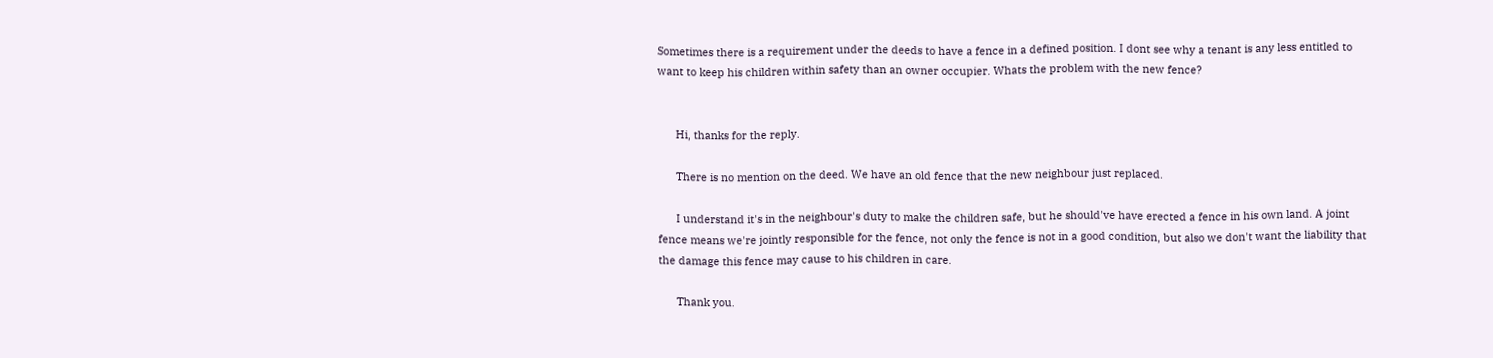Sometimes there is a requirement under the deeds to have a fence in a defined position. I dont see why a tenant is any less entitled to want to keep his children within safety than an owner occupier. Whats the problem with the new fence?


      Hi, thanks for the reply.

      There is no mention on the deed. We have an old fence that the new neighbour just replaced.

      I understand it's in the neighbour's duty to make the children safe, but he should've have erected a fence in his own land. A joint fence means we're jointly responsible for the fence, not only the fence is not in a good condition, but also we don't want the liability that the damage this fence may cause to his children in care.

      Thank you.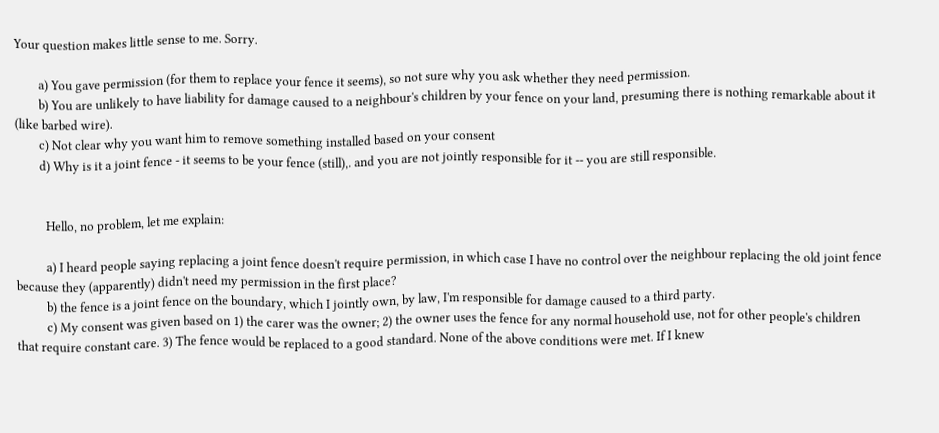Your question makes little sense to me. Sorry.

        a) You gave permission (for them to replace your fence it seems), so not sure why you ask whether they need permission.
        b) You are unlikely to have liability for damage caused to a neighbour's children by your fence on your land, presuming there is nothing remarkable about it (like barbed wire).
        c) Not clear why you want him to remove something installed based on your consent
        d) Why is it a joint fence - it seems to be your fence (still),. and you are not jointly responsible for it -- you are still responsible.


          Hello, no problem, let me explain:

          a) I heard people saying replacing a joint fence doesn't require permission, in which case I have no control over the neighbour replacing the old joint fence because they (apparently) didn't need my permission in the first place?
          b) the fence is a joint fence on the boundary, which I jointly own, by law, I'm responsible for damage caused to a third party.
          c) My consent was given based on 1) the carer was the owner; 2) the owner uses the fence for any normal household use, not for other people's children that require constant care. 3) The fence would be replaced to a good standard. None of the above conditions were met. If I knew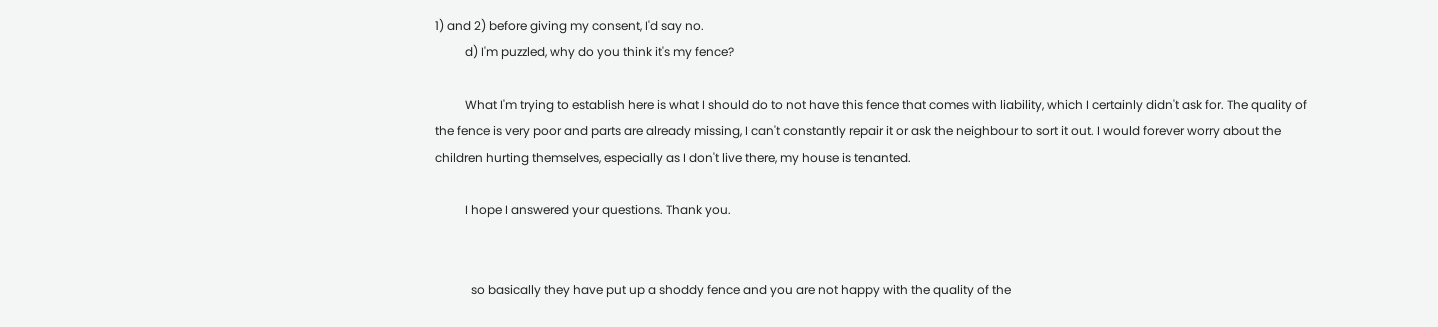1) and 2) before giving my consent, I'd say no.
          d) I'm puzzled, why do you think it's my fence?

          What I'm trying to establish here is what I should do to not have this fence that comes with liability, which I certainly didn't ask for. The quality of the fence is very poor and parts are already missing, I can't constantly repair it or ask the neighbour to sort it out. I would forever worry about the children hurting themselves, especially as I don't live there, my house is tenanted.

          I hope I answered your questions. Thank you.


            so basically they have put up a shoddy fence and you are not happy with the quality of the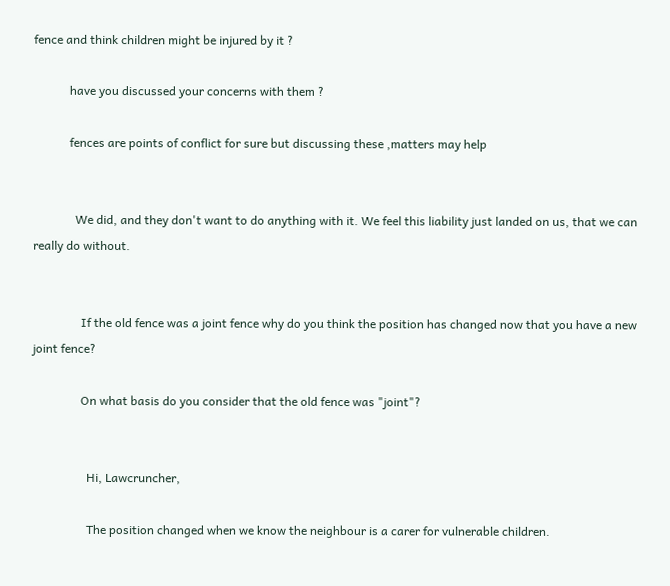fence and think children might be injured by it ?

            have you discussed your concerns with them ?

            fences are points of conflict for sure but discussing these ,matters may help


              We did, and they don't want to do anything with it. We feel this liability just landed on us, that we can really do without.


                If the old fence was a joint fence why do you think the position has changed now that you have a new joint fence?

                On what basis do you consider that the old fence was "joint"?


                  Hi, Lawcruncher,

                  The position changed when we know the neighbour is a carer for vulnerable children.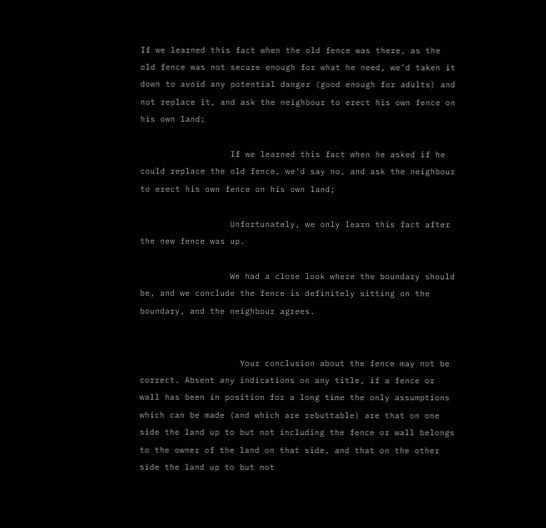If we learned this fact when the old fence was there, as the old fence was not secure enough for what he need, we'd taken it down to avoid any potential danger (good enough for adults) and not replace it, and ask the neighbour to erect his own fence on his own land;

                  If we learned this fact when he asked if he could replace the old fence, we'd say no, and ask the neighbour to erect his own fence on his own land;

                  Unfortunately, we only learn this fact after the new fence was up.

                  We had a close look where the boundary should be, and we conclude the fence is definitely sitting on the boundary, and the neighbour agrees.


                    Your conclusion about the fence may not be correct. Absent any indications on any title, if a fence or wall has been in position for a long time the only assumptions which can be made (and which are rebuttable) are that on one side the land up to but not including the fence or wall belongs to the owner of the land on that side, and that on the other side the land up to but not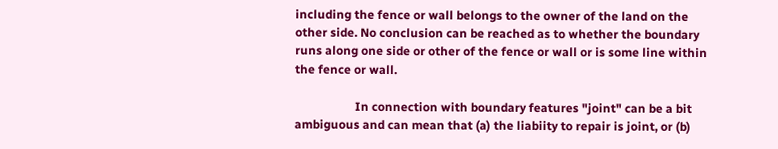including the fence or wall belongs to the owner of the land on the other side. No conclusion can be reached as to whether the boundary runs along one side or other of the fence or wall or is some line within the fence or wall.

                    In connection with boundary features "joint" can be a bit ambiguous and can mean that (a) the liabiity to repair is joint, or (b)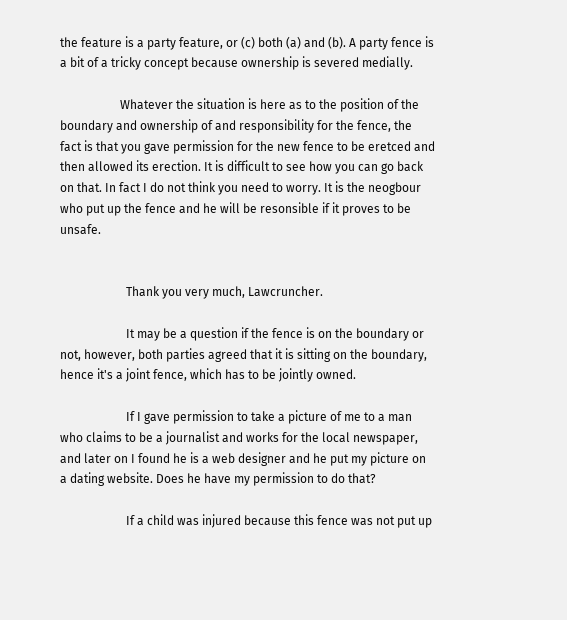the feature is a party feature, or (c) both (a) and (b). A party fence is a bit of a tricky concept because ownership is severed medially.

                    Whatever the situation is here as to the position of the boundary and ownership of and responsibility for the fence, the fact is that you gave permission for the new fence to be eretced and then allowed its erection. It is difficult to see how you can go back on that. In fact I do not think you need to worry. It is the neogbour who put up the fence and he will be resonsible if it proves to be unsafe.


                      Thank you very much, Lawcruncher.

                      It may be a question if the fence is on the boundary or not, however, both parties agreed that it is sitting on the boundary, hence it's a joint fence, which has to be jointly owned.

                      If I gave permission to take a picture of me to a man who claims to be a journalist and works for the local newspaper, and later on I found he is a web designer and he put my picture on a dating website. Does he have my permission to do that?

                      If a child was injured because this fence was not put up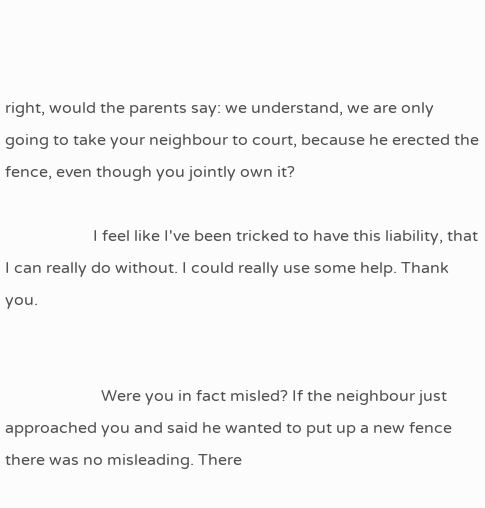right, would the parents say: we understand, we are only going to take your neighbour to court, because he erected the fence, even though you jointly own it?

                      I feel like I've been tricked to have this liability, that I can really do without. I could really use some help. Thank you.


                        Were you in fact misled? If the neighbour just approached you and said he wanted to put up a new fence there was no misleading. There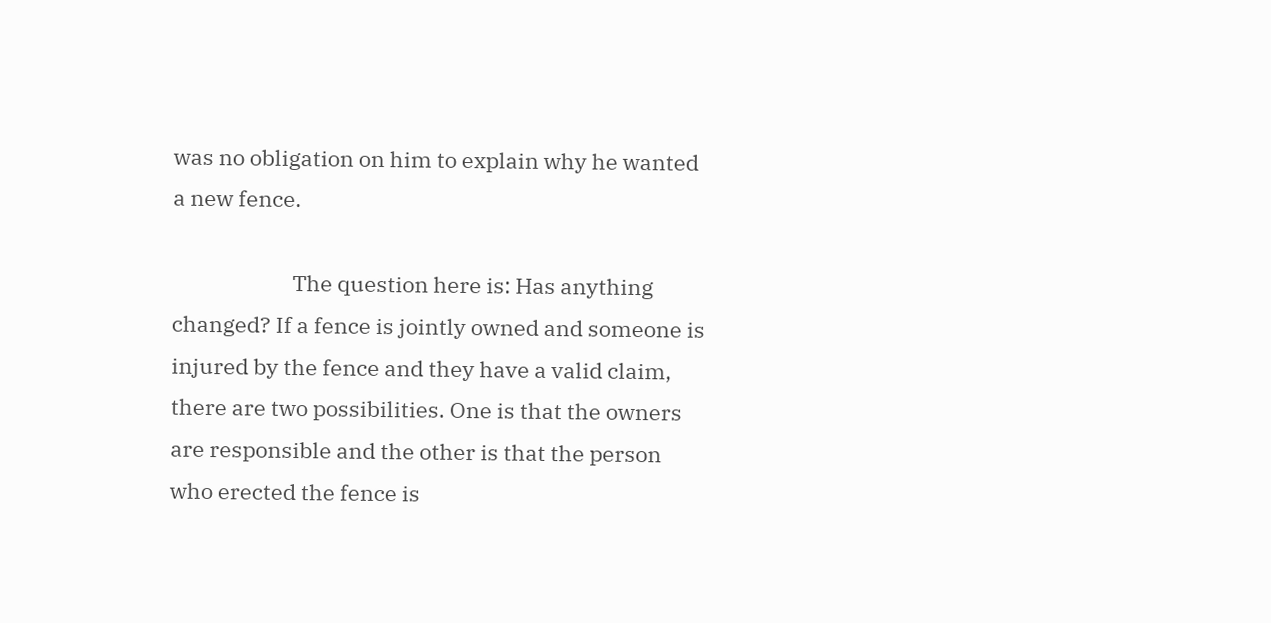was no obligation on him to explain why he wanted a new fence.

                        The question here is: Has anything changed? If a fence is jointly owned and someone is injured by the fence and they have a valid claim, there are two possibilities. One is that the owners are responsible and the other is that the person who erected the fence is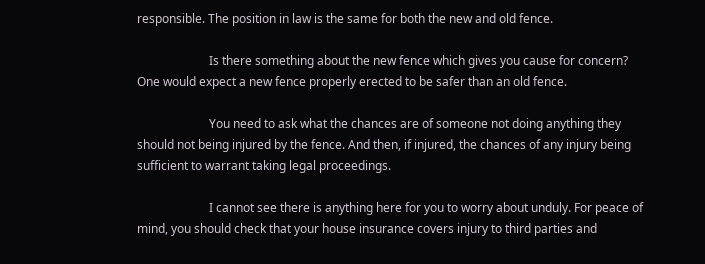responsible. The position in law is the same for both the new and old fence.

                        Is there something about the new fence which gives you cause for concern? One would expect a new fence properly erected to be safer than an old fence.

                        You need to ask what the chances are of someone not doing anything they should not being injured by the fence. And then, if injured, the chances of any injury being sufficient to warrant taking legal proceedings.

                        I cannot see there is anything here for you to worry about unduly. For peace of mind, you should check that your house insurance covers injury to third parties and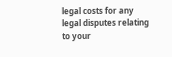legal costs for any legal disputes relating to your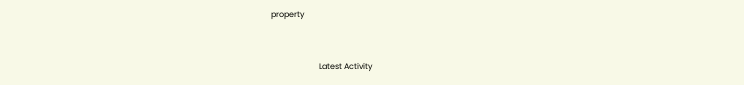property


                        Latest Activity